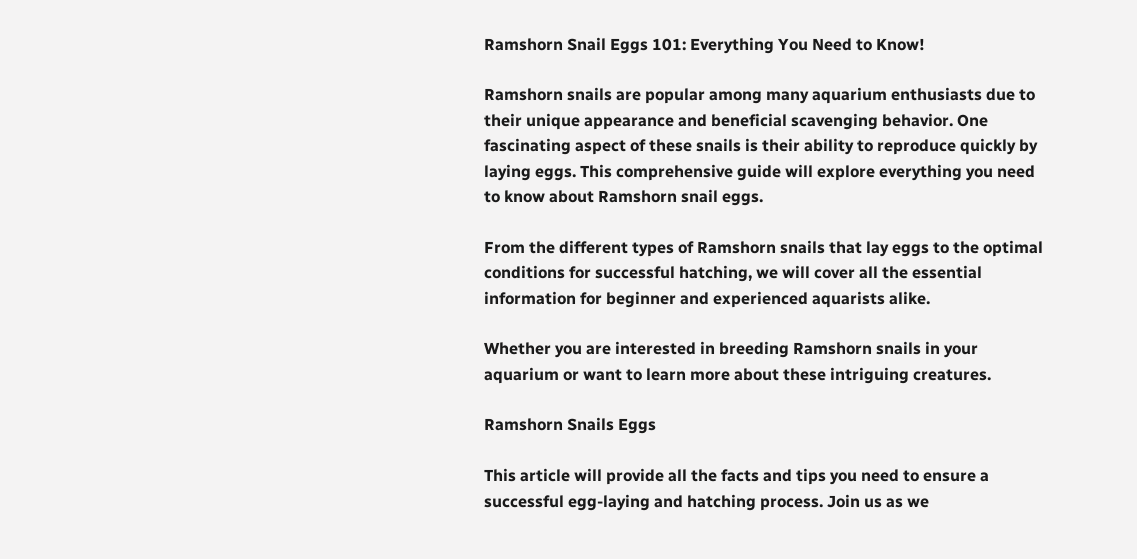Ramshorn Snail Eggs 101: Everything You Need to Know!

Ramshorn snails are popular among many aquarium enthusiasts due to their unique appearance and beneficial scavenging behavior. One fascinating aspect of these snails is their ability to reproduce quickly by laying eggs. This comprehensive guide will explore everything you need to know about Ramshorn snail eggs.

From the different types of Ramshorn snails that lay eggs to the optimal conditions for successful hatching, we will cover all the essential information for beginner and experienced aquarists alike.

Whether you are interested in breeding Ramshorn snails in your aquarium or want to learn more about these intriguing creatures.

Ramshorn Snails Eggs

This article will provide all the facts and tips you need to ensure a successful egg-laying and hatching process. Join us as we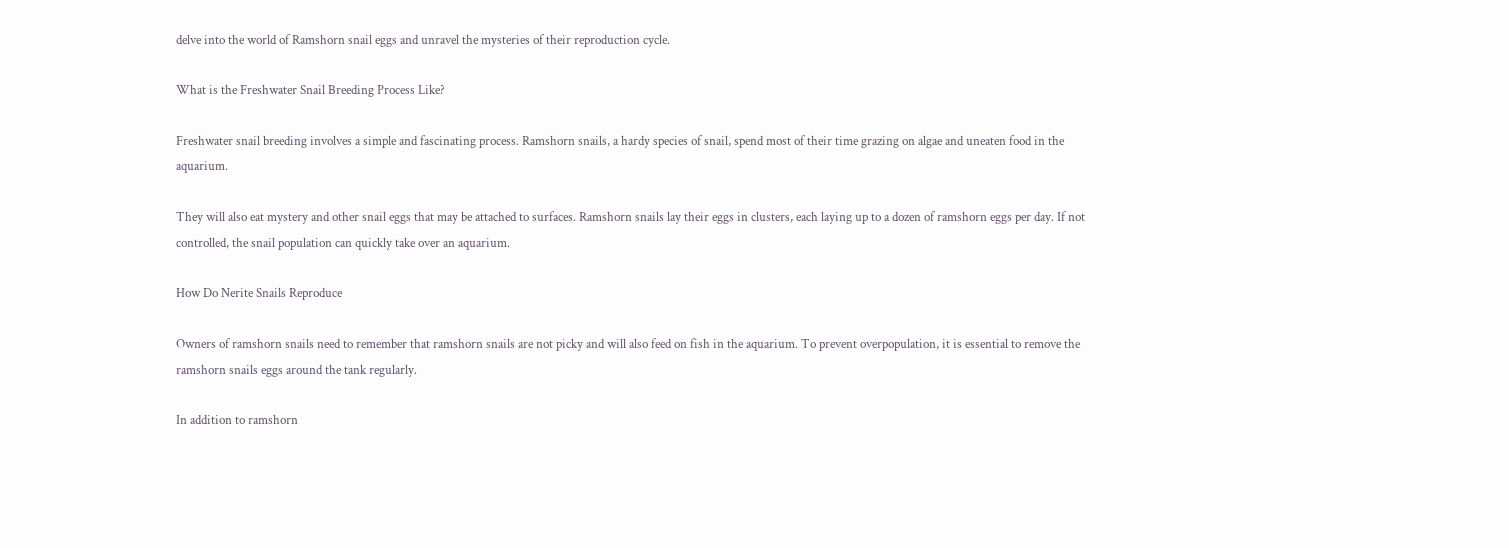delve into the world of Ramshorn snail eggs and unravel the mysteries of their reproduction cycle.

What is the Freshwater Snail Breeding Process Like?

Freshwater snail breeding involves a simple and fascinating process. Ramshorn snails, a hardy species of snail, spend most of their time grazing on algae and uneaten food in the aquarium.

They will also eat mystery and other snail eggs that may be attached to surfaces. Ramshorn snails lay their eggs in clusters, each laying up to a dozen of ramshorn eggs per day. If not controlled, the snail population can quickly take over an aquarium.

How Do Nerite Snails Reproduce

Owners of ramshorn snails need to remember that ramshorn snails are not picky and will also feed on fish in the aquarium. To prevent overpopulation, it is essential to remove the ramshorn snails eggs around the tank regularly.

In addition to ramshorn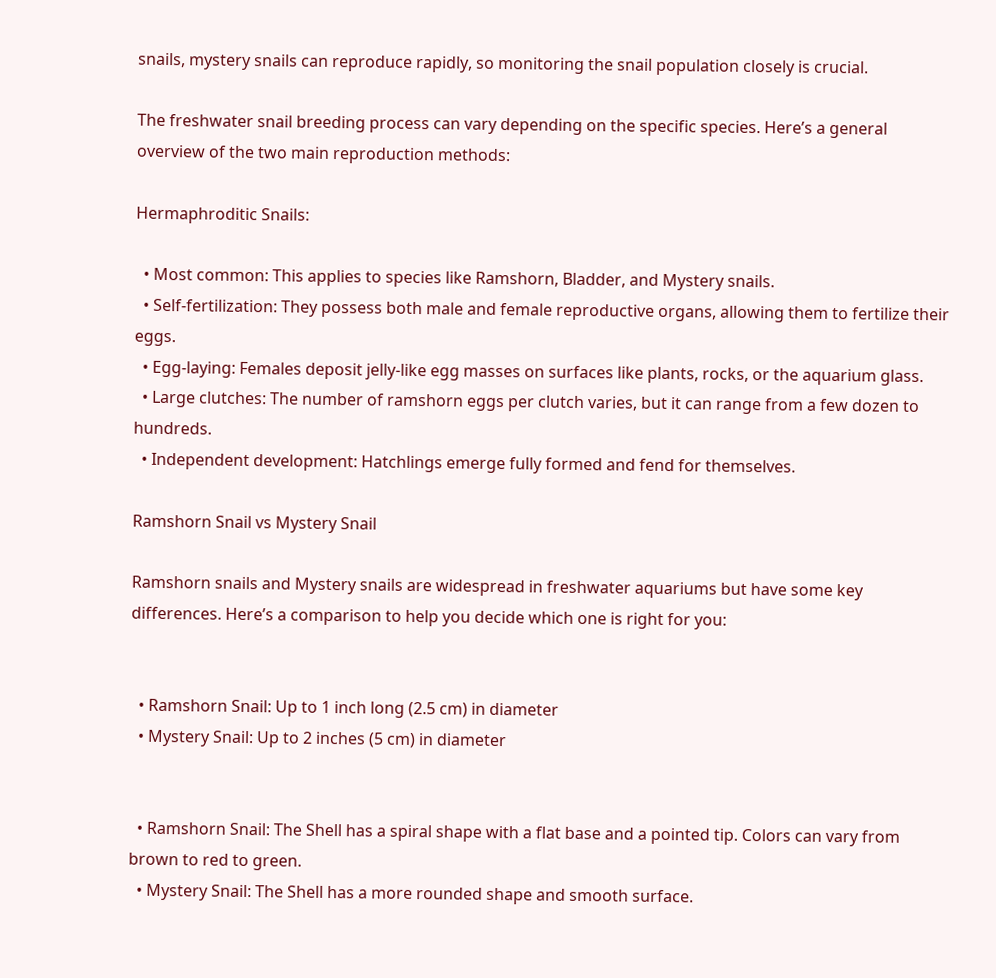snails, mystery snails can reproduce rapidly, so monitoring the snail population closely is crucial.

The freshwater snail breeding process can vary depending on the specific species. Here’s a general overview of the two main reproduction methods:

Hermaphroditic Snails:

  • Most common: This applies to species like Ramshorn, Bladder, and Mystery snails.
  • Self-fertilization: They possess both male and female reproductive organs, allowing them to fertilize their eggs.
  • Egg-laying: Females deposit jelly-like egg masses on surfaces like plants, rocks, or the aquarium glass.
  • Large clutches: The number of ramshorn eggs per clutch varies, but it can range from a few dozen to hundreds.
  • Independent development: Hatchlings emerge fully formed and fend for themselves.

Ramshorn Snail vs Mystery Snail

Ramshorn snails and Mystery snails are widespread in freshwater aquariums but have some key differences. Here’s a comparison to help you decide which one is right for you:


  • Ramshorn Snail: Up to 1 inch long (2.5 cm) in diameter
  • Mystery Snail: Up to 2 inches (5 cm) in diameter


  • Ramshorn Snail: The Shell has a spiral shape with a flat base and a pointed tip. Colors can vary from brown to red to green.
  • Mystery Snail: The Shell has a more rounded shape and smooth surface.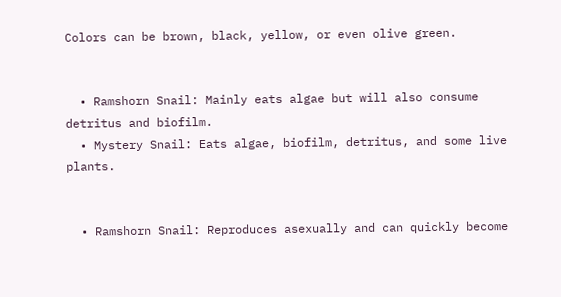Colors can be brown, black, yellow, or even olive green.


  • Ramshorn Snail: Mainly eats algae but will also consume detritus and biofilm.
  • Mystery Snail: Eats algae, biofilm, detritus, and some live plants.


  • Ramshorn Snail: Reproduces asexually and can quickly become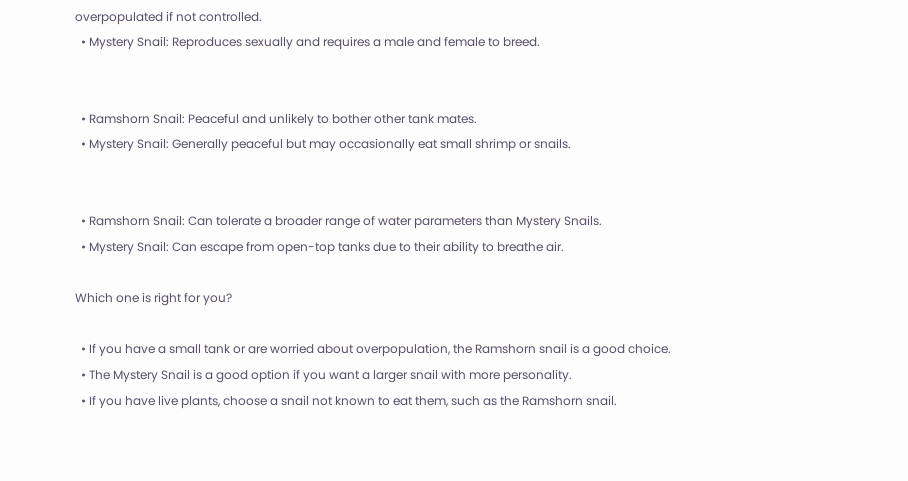overpopulated if not controlled.
  • Mystery Snail: Reproduces sexually and requires a male and female to breed.


  • Ramshorn Snail: Peaceful and unlikely to bother other tank mates.
  • Mystery Snail: Generally peaceful but may occasionally eat small shrimp or snails.


  • Ramshorn Snail: Can tolerate a broader range of water parameters than Mystery Snails.
  • Mystery Snail: Can escape from open-top tanks due to their ability to breathe air.

Which one is right for you?

  • If you have a small tank or are worried about overpopulation, the Ramshorn snail is a good choice.
  • The Mystery Snail is a good option if you want a larger snail with more personality.
  • If you have live plants, choose a snail not known to eat them, such as the Ramshorn snail.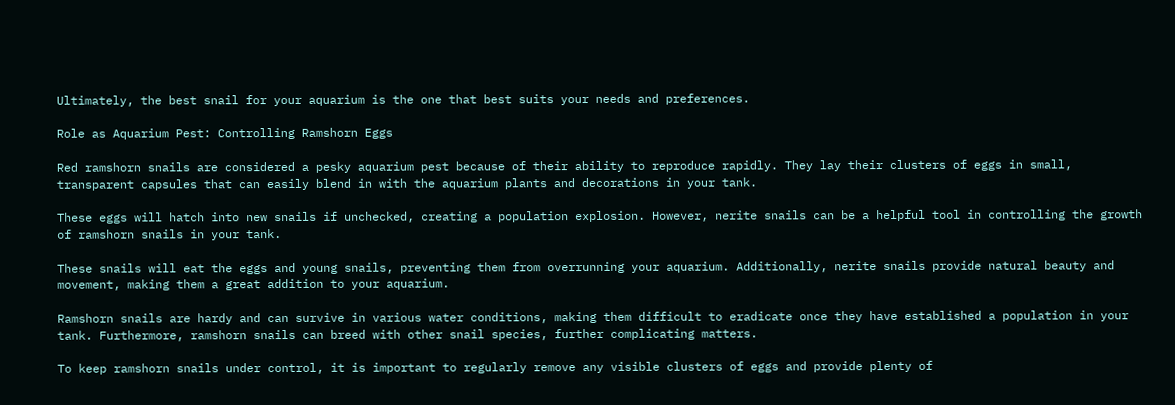Ultimately, the best snail for your aquarium is the one that best suits your needs and preferences.

Role as Aquarium Pest: Controlling Ramshorn Eggs

Red ramshorn snails are considered a pesky aquarium pest because of their ability to reproduce rapidly. They lay their clusters of eggs in small, transparent capsules that can easily blend in with the aquarium plants and decorations in your tank.

These eggs will hatch into new snails if unchecked, creating a population explosion. However, nerite snails can be a helpful tool in controlling the growth of ramshorn snails in your tank.

These snails will eat the eggs and young snails, preventing them from overrunning your aquarium. Additionally, nerite snails provide natural beauty and movement, making them a great addition to your aquarium.

Ramshorn snails are hardy and can survive in various water conditions, making them difficult to eradicate once they have established a population in your tank. Furthermore, ramshorn snails can breed with other snail species, further complicating matters.

To keep ramshorn snails under control, it is important to regularly remove any visible clusters of eggs and provide plenty of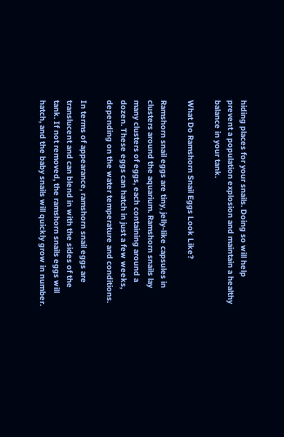hiding places for your snails. Doing so will help prevent a population explosion and maintain a healthy balance in your tank.

What Do Ramshorn Snail Eggs Look Like?

Ramshorn snail eggs are tiny, jelly-like capsules in clusters around the aquarium. Ramshorn snails lay many clusters of eggs, each containing around a dozen. These eggs can hatch in just a few weeks, depending on the water temperature and conditions.

In terms of appearance, ramshorn snail eggs are translucent and can blend in with the sides of the tank. If not removed, the ramshorn snails eggs will hatch, and the baby snails will quickly grow in number.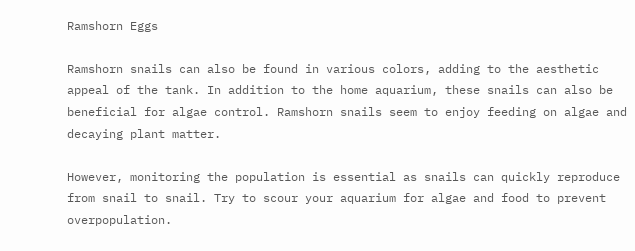Ramshorn Eggs

Ramshorn snails can also be found in various colors, adding to the aesthetic appeal of the tank. In addition to the home aquarium, these snails can also be beneficial for algae control. Ramshorn snails seem to enjoy feeding on algae and decaying plant matter.

However, monitoring the population is essential as snails can quickly reproduce from snail to snail. Try to scour your aquarium for algae and food to prevent overpopulation.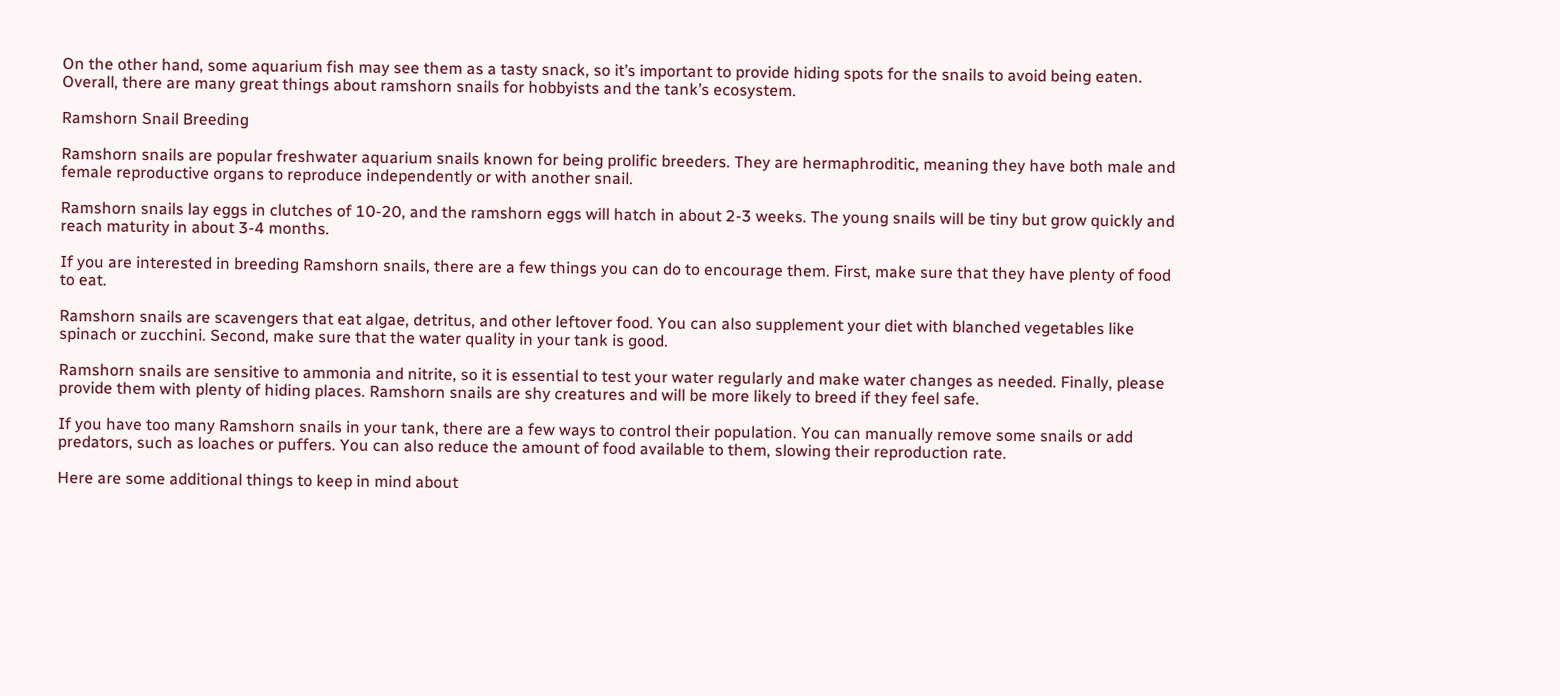On the other hand, some aquarium fish may see them as a tasty snack, so it’s important to provide hiding spots for the snails to avoid being eaten. Overall, there are many great things about ramshorn snails for hobbyists and the tank’s ecosystem.

Ramshorn Snail Breeding

Ramshorn snails are popular freshwater aquarium snails known for being prolific breeders. They are hermaphroditic, meaning they have both male and female reproductive organs to reproduce independently or with another snail.

Ramshorn snails lay eggs in clutches of 10-20, and the ramshorn eggs will hatch in about 2-3 weeks. The young snails will be tiny but grow quickly and reach maturity in about 3-4 months.

If you are interested in breeding Ramshorn snails, there are a few things you can do to encourage them. First, make sure that they have plenty of food to eat.

Ramshorn snails are scavengers that eat algae, detritus, and other leftover food. You can also supplement your diet with blanched vegetables like spinach or zucchini. Second, make sure that the water quality in your tank is good.

Ramshorn snails are sensitive to ammonia and nitrite, so it is essential to test your water regularly and make water changes as needed. Finally, please provide them with plenty of hiding places. Ramshorn snails are shy creatures and will be more likely to breed if they feel safe.

If you have too many Ramshorn snails in your tank, there are a few ways to control their population. You can manually remove some snails or add predators, such as loaches or puffers. You can also reduce the amount of food available to them, slowing their reproduction rate.

Here are some additional things to keep in mind about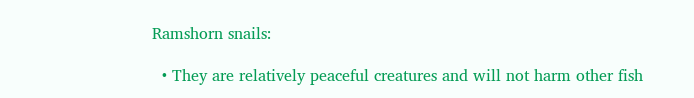Ramshorn snails:

  • They are relatively peaceful creatures and will not harm other fish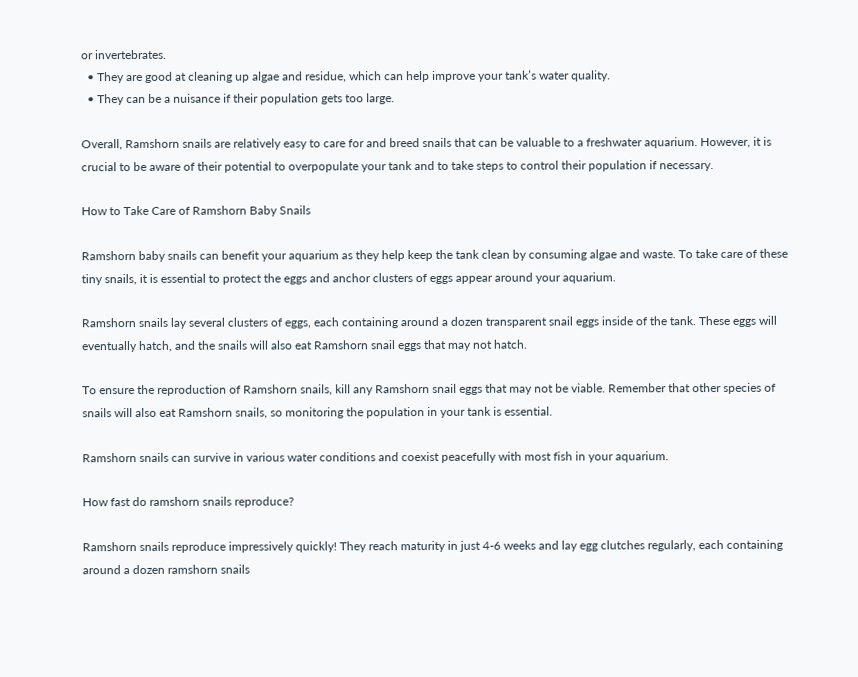or invertebrates.
  • They are good at cleaning up algae and residue, which can help improve your tank’s water quality.
  • They can be a nuisance if their population gets too large.

Overall, Ramshorn snails are relatively easy to care for and breed snails that can be valuable to a freshwater aquarium. However, it is crucial to be aware of their potential to overpopulate your tank and to take steps to control their population if necessary.

How to Take Care of Ramshorn Baby Snails

Ramshorn baby snails can benefit your aquarium as they help keep the tank clean by consuming algae and waste. To take care of these tiny snails, it is essential to protect the eggs and anchor clusters of eggs appear around your aquarium.

Ramshorn snails lay several clusters of eggs, each containing around a dozen transparent snail eggs inside of the tank. These eggs will eventually hatch, and the snails will also eat Ramshorn snail eggs that may not hatch.

To ensure the reproduction of Ramshorn snails, kill any Ramshorn snail eggs that may not be viable. Remember that other species of snails will also eat Ramshorn snails, so monitoring the population in your tank is essential.

Ramshorn snails can survive in various water conditions and coexist peacefully with most fish in your aquarium.

How fast do ramshorn snails reproduce?

Ramshorn snails reproduce impressively quickly! They reach maturity in just 4-6 weeks and lay egg clutches regularly, each containing around a dozen ramshorn snails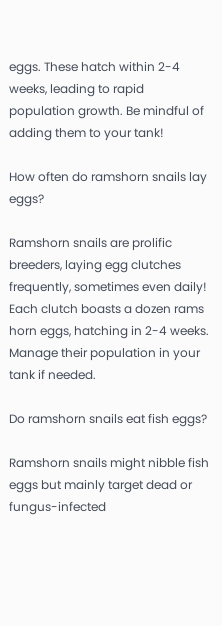eggs. These hatch within 2-4 weeks, leading to rapid population growth. Be mindful of adding them to your tank!

How often do ramshorn snails lay eggs?

Ramshorn snails are prolific breeders, laying egg clutches frequently, sometimes even daily! Each clutch boasts a dozen rams horn eggs, hatching in 2-4 weeks. Manage their population in your tank if needed.

Do ramshorn snails eat fish eggs?

Ramshorn snails might nibble fish eggs but mainly target dead or fungus-infected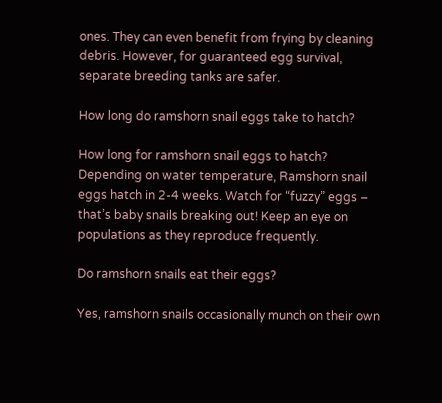ones. They can even benefit from frying by cleaning debris. However, for guaranteed egg survival, separate breeding tanks are safer.

How long do ramshorn snail eggs take to hatch?

How long for ramshorn snail eggs to hatch? Depending on water temperature, Ramshorn snail eggs hatch in 2-4 weeks. Watch for “fuzzy” eggs – that’s baby snails breaking out! Keep an eye on populations as they reproduce frequently.

Do ramshorn snails eat their eggs?

Yes, ramshorn snails occasionally munch on their own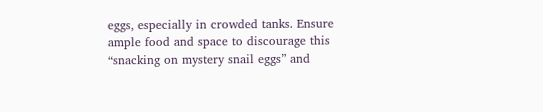eggs, especially in crowded tanks. Ensure ample food and space to discourage this “snacking on mystery snail eggs” and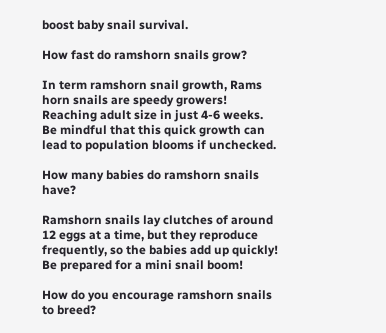boost baby snail survival.

How fast do ramshorn snails grow?

In term ramshorn snail growth, Rams horn snails are speedy growers! Reaching adult size in just 4-6 weeks. Be mindful that this quick growth can lead to population blooms if unchecked.

How many babies do ramshorn snails have?

Ramshorn snails lay clutches of around 12 eggs at a time, but they reproduce frequently, so the babies add up quickly! Be prepared for a mini snail boom!

How do you encourage ramshorn snails to breed?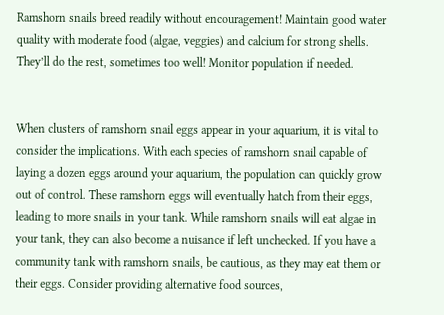Ramshorn snails breed readily without encouragement! Maintain good water quality with moderate food (algae, veggies) and calcium for strong shells. They’ll do the rest, sometimes too well! Monitor population if needed.


When clusters of ramshorn snail eggs appear in your aquarium, it is vital to consider the implications. With each species of ramshorn snail capable of laying a dozen eggs around your aquarium, the population can quickly grow out of control. These ramshorn eggs will eventually hatch from their eggs, leading to more snails in your tank. While ramshorn snails will eat algae in your tank, they can also become a nuisance if left unchecked. If you have a community tank with ramshorn snails, be cautious, as they may eat them or their eggs. Consider providing alternative food sources,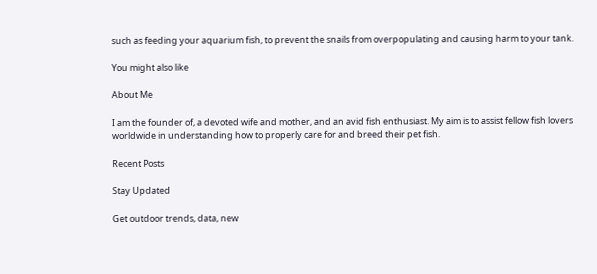such as feeding your aquarium fish, to prevent the snails from overpopulating and causing harm to your tank.

You might also like

About Me

I am the founder of, a devoted wife and mother, and an avid fish enthusiast. My aim is to assist fellow fish lovers worldwide in understanding how to properly care for and breed their pet fish.

Recent Posts

Stay Updated

Get outdoor trends, data, new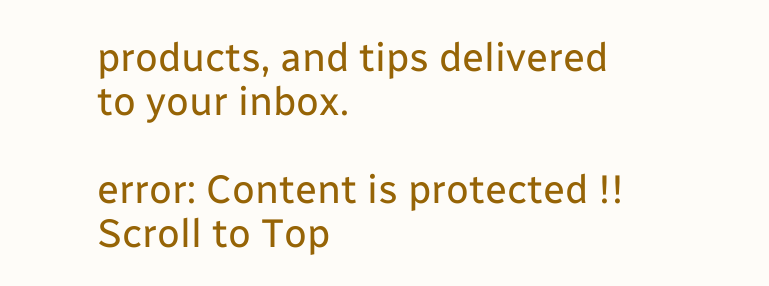products, and tips delivered to your inbox.

error: Content is protected !!
Scroll to Top